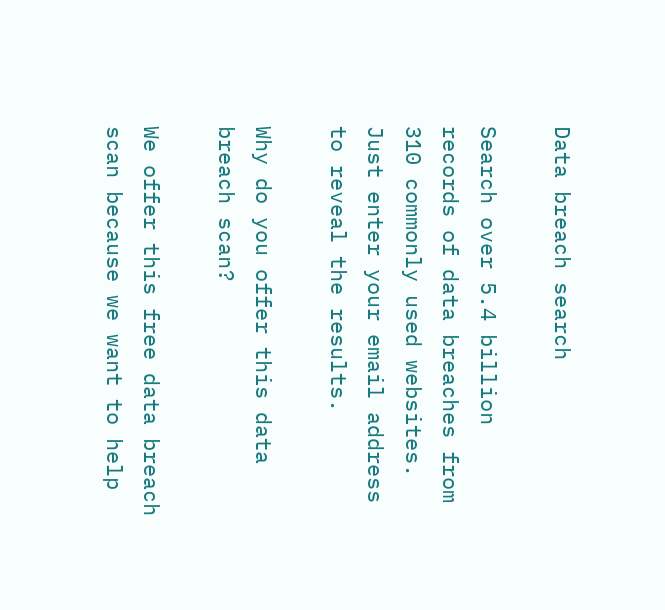Data breach search

Search over 5.4 billion records of data breaches from 310 commonly used websites. Just enter your email address to reveal the results.

Why do you offer this data breach scan?

We offer this free data breach scan because we want to help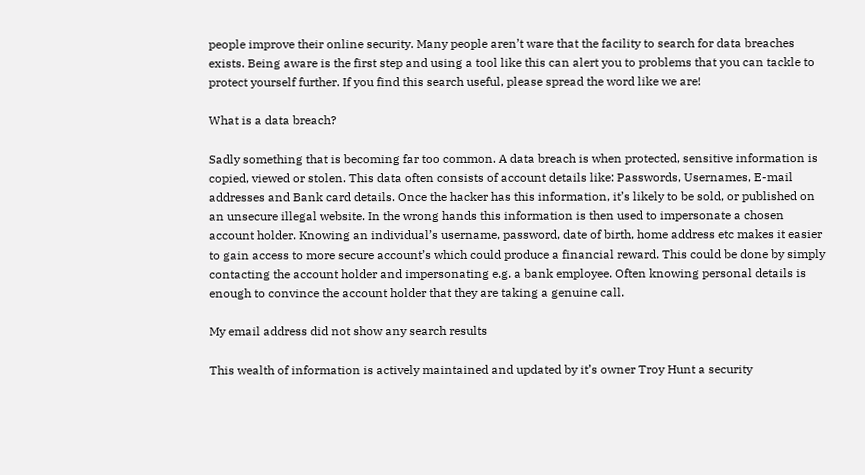people improve their online security. Many people aren’t ware that the facility to search for data breaches exists. Being aware is the first step and using a tool like this can alert you to problems that you can tackle to protect yourself further. If you find this search useful, please spread the word like we are!

What is a data breach?

Sadly something that is becoming far too common. A data breach is when protected, sensitive information is copied, viewed or stolen. This data often consists of account details like: Passwords, Usernames, E-mail addresses and Bank card details. Once the hacker has this information, it’s likely to be sold, or published on an unsecure illegal website. In the wrong hands this information is then used to impersonate a chosen account holder. Knowing an individual’s username, password, date of birth, home address etc makes it easier to gain access to more secure account’s which could produce a financial reward. This could be done by simply contacting the account holder and impersonating e.g. a bank employee. Often knowing personal details is enough to convince the account holder that they are taking a genuine call.

My email address did not show any search results

This wealth of information is actively maintained and updated by it’s owner Troy Hunt a security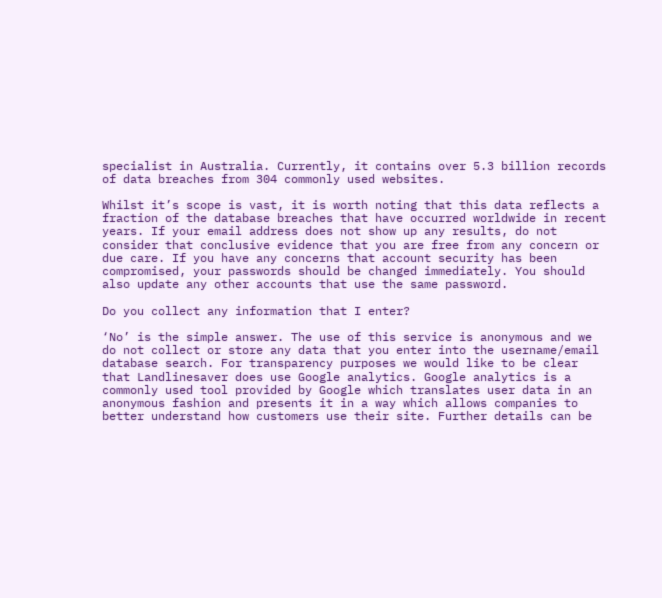specialist in Australia. Currently, it contains over 5.3 billion records of data breaches from 304 commonly used websites.

Whilst it’s scope is vast, it is worth noting that this data reflects a fraction of the database breaches that have occurred worldwide in recent years. If your email address does not show up any results, do not consider that conclusive evidence that you are free from any concern or due care. If you have any concerns that account security has been compromised, your passwords should be changed immediately. You should also update any other accounts that use the same password.

Do you collect any information that I enter?

‘No’ is the simple answer. The use of this service is anonymous and we do not collect or store any data that you enter into the username/email database search. For transparency purposes we would like to be clear that Landlinesaver does use Google analytics. Google analytics is a commonly used tool provided by Google which translates user data in an anonymous fashion and presents it in a way which allows companies to better understand how customers use their site. Further details can be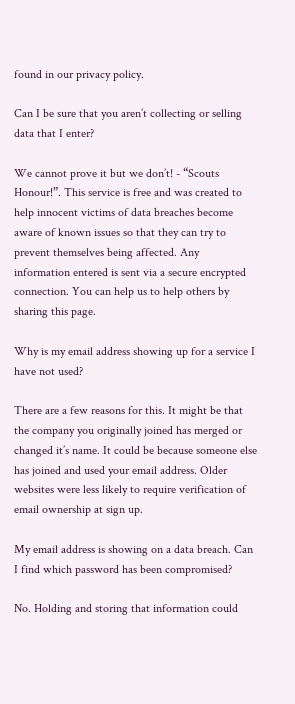found in our privacy policy.

Can I be sure that you aren’t collecting or selling data that I enter?

We cannot prove it but we don’t! - “Scouts Honour!”. This service is free and was created to help innocent victims of data breaches become aware of known issues so that they can try to prevent themselves being affected. Any information entered is sent via a secure encrypted connection. You can help us to help others by sharing this page.

Why is my email address showing up for a service I have not used?

There are a few reasons for this. It might be that the company you originally joined has merged or changed it’s name. It could be because someone else has joined and used your email address. Older websites were less likely to require verification of email ownership at sign up.

My email address is showing on a data breach. Can I find which password has been compromised?

No. Holding and storing that information could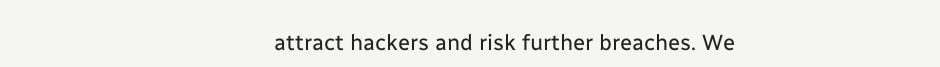attract hackers and risk further breaches. We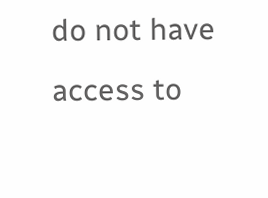do not have access to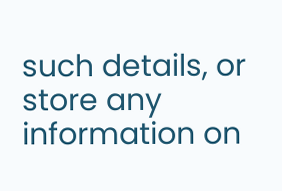such details, or store any information on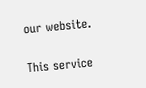our website.


This service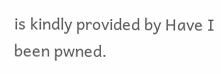is kindly provided by Have I been pwned.